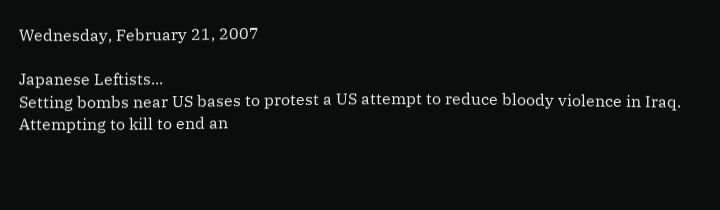Wednesday, February 21, 2007

Japanese Leftists...
Setting bombs near US bases to protest a US attempt to reduce bloody violence in Iraq. Attempting to kill to end an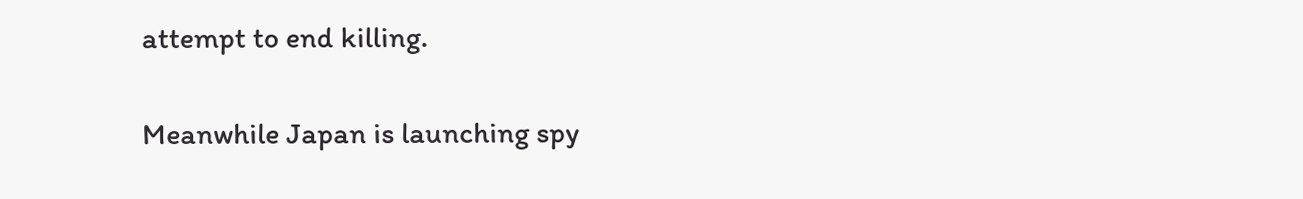attempt to end killing.

Meanwhile Japan is launching spy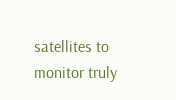satellites to monitor truly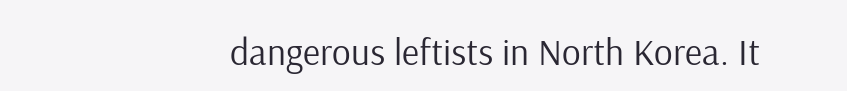dangerous leftists in North Korea. It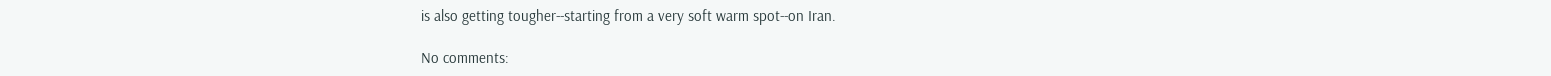is also getting tougher--starting from a very soft warm spot--on Iran.

No comments: